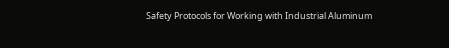Safety Protocols for Working with Industrial Aluminum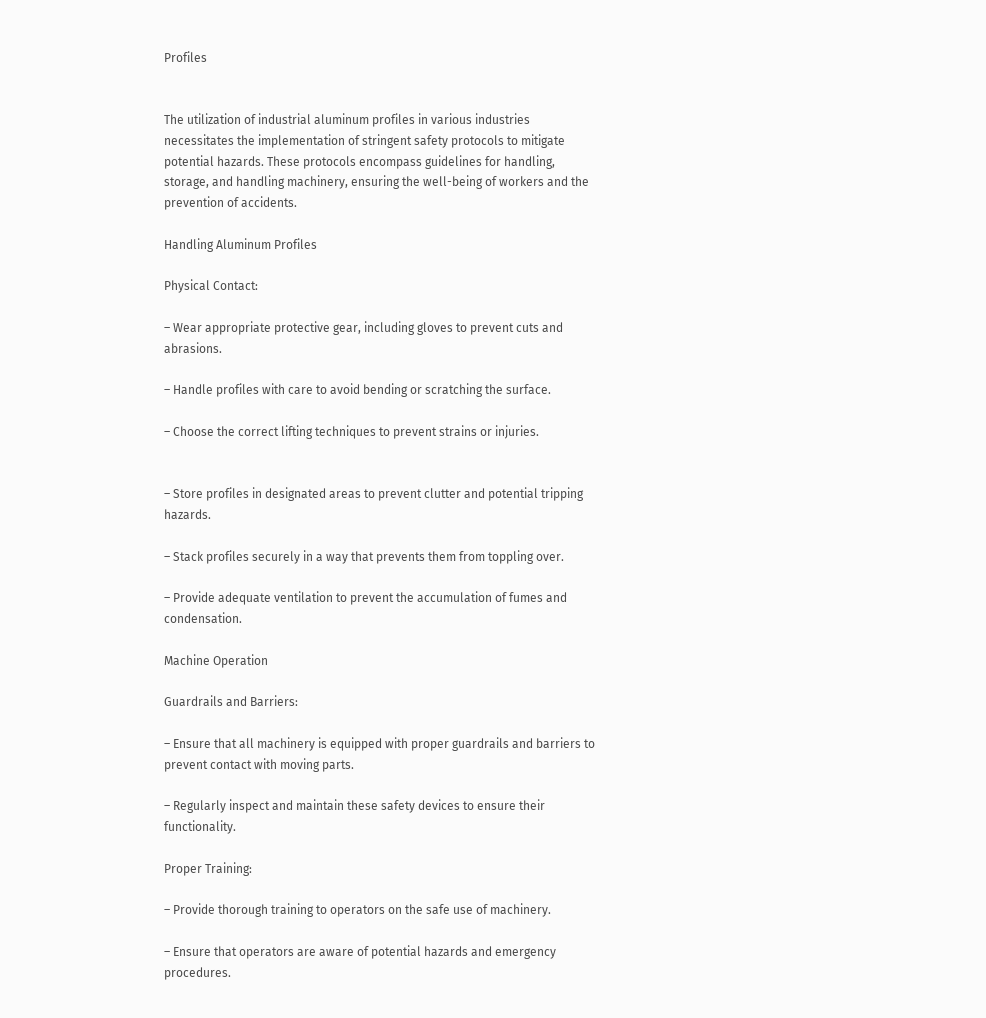Profiles


The utilization of industrial aluminum profiles in various industries necessitates the implementation of stringent safety protocols to mitigate potential hazards. These protocols encompass guidelines for handling, storage, and handling machinery, ensuring the well-being of workers and the prevention of accidents.

Handling Aluminum Profiles

Physical Contact:

– Wear appropriate protective gear, including gloves to prevent cuts and abrasions.

– Handle profiles with care to avoid bending or scratching the surface.

– Choose the correct lifting techniques to prevent strains or injuries.


– Store profiles in designated areas to prevent clutter and potential tripping hazards.

– Stack profiles securely in a way that prevents them from toppling over.

– Provide adequate ventilation to prevent the accumulation of fumes and condensation.

Machine Operation

Guardrails and Barriers:

– Ensure that all machinery is equipped with proper guardrails and barriers to prevent contact with moving parts.

– Regularly inspect and maintain these safety devices to ensure their functionality.

Proper Training:

– Provide thorough training to operators on the safe use of machinery.

– Ensure that operators are aware of potential hazards and emergency procedures.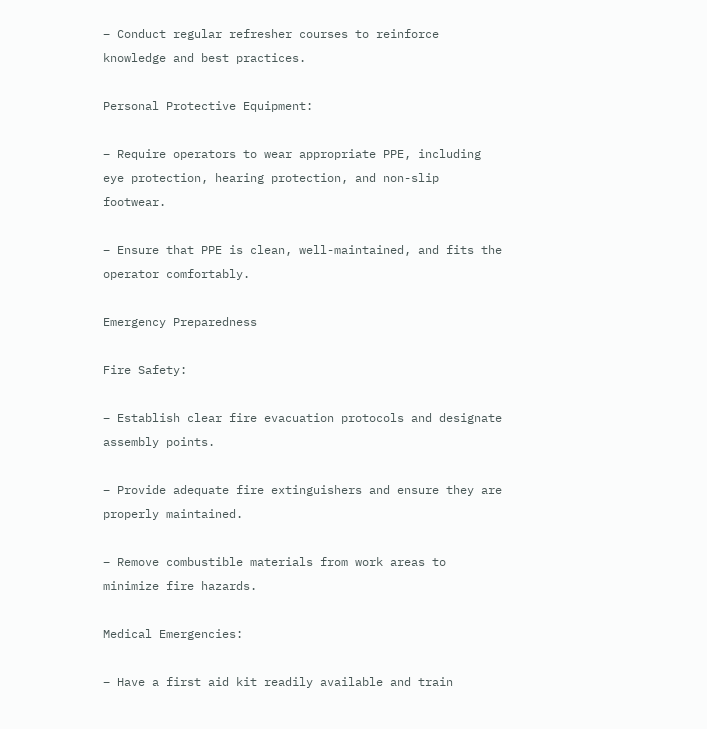– Conduct regular refresher courses to reinforce knowledge and best practices.

Personal Protective Equipment:

– Require operators to wear appropriate PPE, including eye protection, hearing protection, and non-slip footwear.

– Ensure that PPE is clean, well-maintained, and fits the operator comfortably.

Emergency Preparedness

Fire Safety:

– Establish clear fire evacuation protocols and designate assembly points.

– Provide adequate fire extinguishers and ensure they are properly maintained.

– Remove combustible materials from work areas to minimize fire hazards.

Medical Emergencies:

– Have a first aid kit readily available and train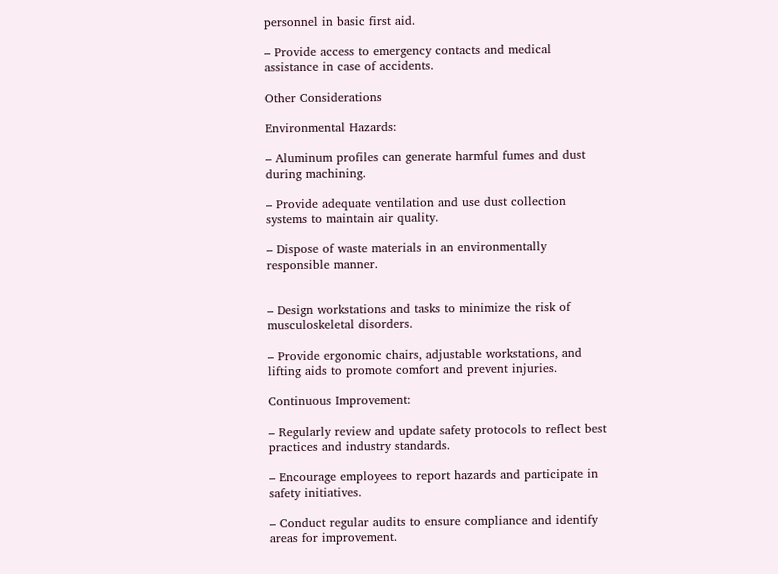personnel in basic first aid.

– Provide access to emergency contacts and medical assistance in case of accidents.

Other Considerations

Environmental Hazards:

– Aluminum profiles can generate harmful fumes and dust during machining.

– Provide adequate ventilation and use dust collection systems to maintain air quality.

– Dispose of waste materials in an environmentally responsible manner.


– Design workstations and tasks to minimize the risk of musculoskeletal disorders.

– Provide ergonomic chairs, adjustable workstations, and lifting aids to promote comfort and prevent injuries.

Continuous Improvement:

– Regularly review and update safety protocols to reflect best practices and industry standards.

– Encourage employees to report hazards and participate in safety initiatives.

– Conduct regular audits to ensure compliance and identify areas for improvement.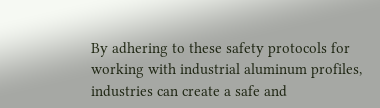By adhering to these safety protocols for working with industrial aluminum profiles, industries can create a safe and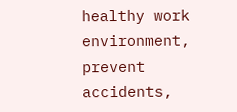healthy work environment, prevent accidents,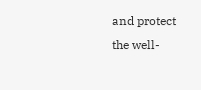and protect the well-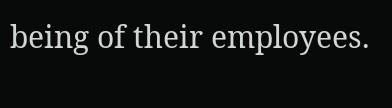being of their employees.